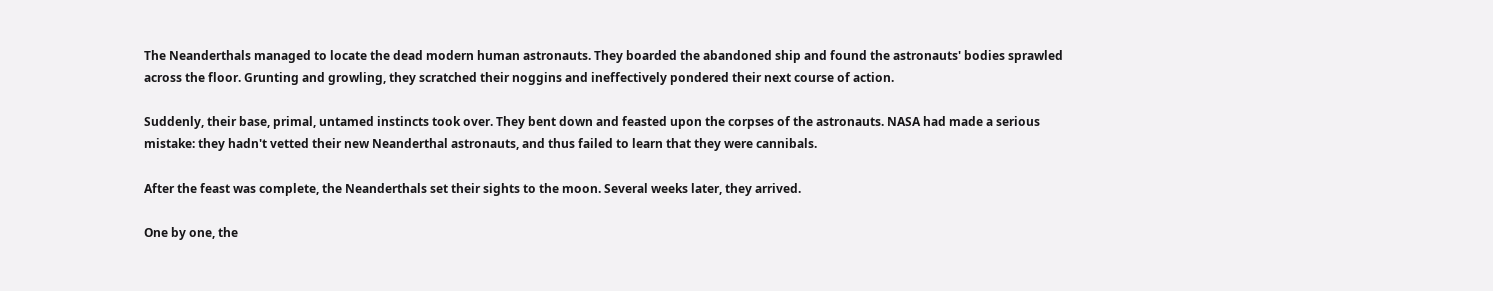The Neanderthals managed to locate the dead modern human astronauts. They boarded the abandoned ship and found the astronauts' bodies sprawled across the floor. Grunting and growling, they scratched their noggins and ineffectively pondered their next course of action.

Suddenly, their base, primal, untamed instincts took over. They bent down and feasted upon the corpses of the astronauts. NASA had made a serious mistake: they hadn't vetted their new Neanderthal astronauts, and thus failed to learn that they were cannibals.

After the feast was complete, the Neanderthals set their sights to the moon. Several weeks later, they arrived.

One by one, the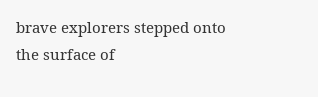brave explorers stepped onto the surface of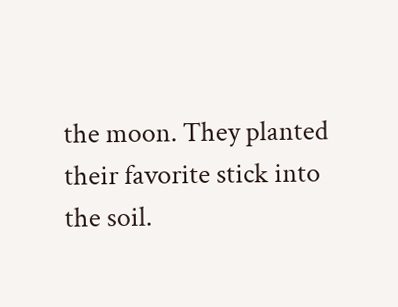the moon. They planted their favorite stick into the soil.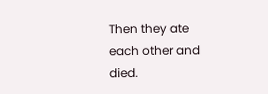Then they ate each other and died.